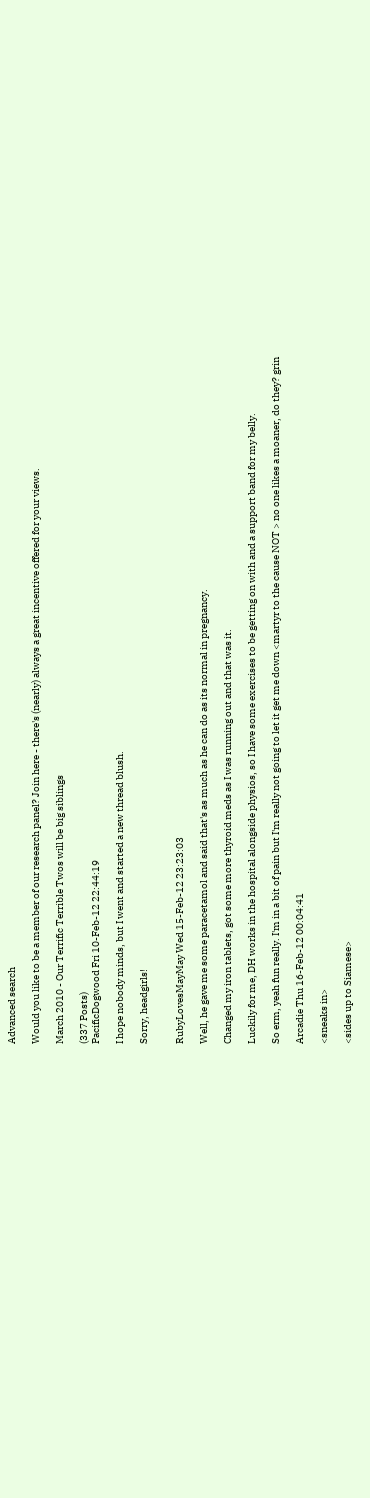Advanced search

Would you like to be a member of our research panel? Join here - there's (nearly) always a great incentive offered for your views.

March 2010 - Our Terrific Terrible Twos will be big siblings

(337 Posts)
PacificDogwood Fri 10-Feb-12 22:44:19

I hope nobody minds, but I went and started a new thread blush.

Sorry, headgirls!


RubyLovesMayMay Wed 15-Feb-12 23:23:03

Well, he gave me some paracetamol and said that's as much as he can do as its normal in pregnancy.

Changed my iron tablets, got some more thyroid meds as I was running out and that was it.

Luckily for me, DH works in the hospital alongside physios, so I have some exercises to be getting on with and a support band for my belly.

So erm, yeah fun really. I'm in a bit of pain but I'm really not going to let it get me down <martyr to the cause NOT > no one likes a moaner, do they? grin

Arcadie Thu 16-Feb-12 00:04:41

<sneaks in>

<sides up to Siamese>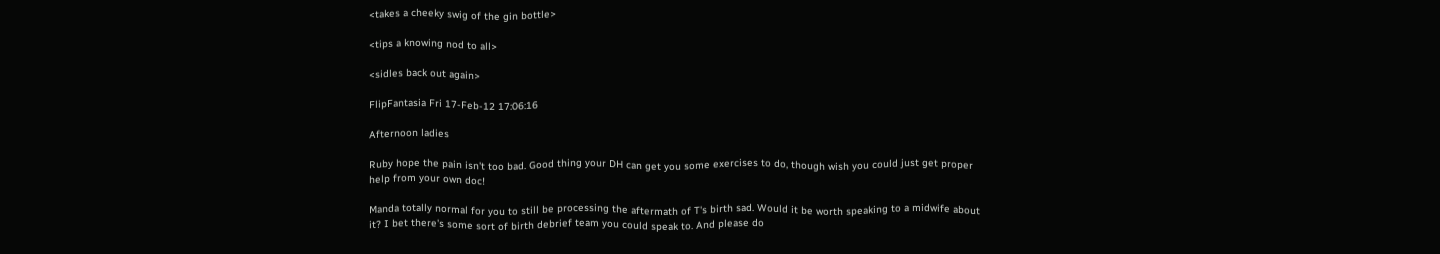<takes a cheeky swig of the gin bottle>

<tips a knowing nod to all>

<sidles back out again>

FlipFantasia Fri 17-Feb-12 17:06:16

Afternoon ladies

Ruby hope the pain isn't too bad. Good thing your DH can get you some exercises to do, though wish you could just get proper help from your own doc!

Manda totally normal for you to still be processing the aftermath of T's birth sad. Would it be worth speaking to a midwife about it? I bet there's some sort of birth debrief team you could speak to. And please do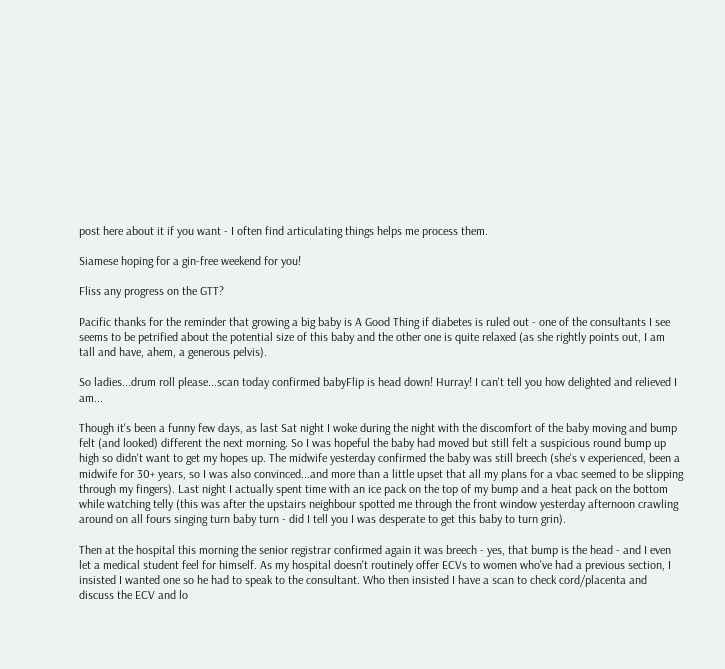post here about it if you want - I often find articulating things helps me process them.

Siamese hoping for a gin-free weekend for you!

Fliss any progress on the GTT?

Pacific thanks for the reminder that growing a big baby is A Good Thing if diabetes is ruled out - one of the consultants I see seems to be petrified about the potential size of this baby and the other one is quite relaxed (as she rightly points out, I am tall and have, ahem, a generous pelvis).

So ladies...drum roll please...scan today confirmed babyFlip is head down! Hurray! I can't tell you how delighted and relieved I am...

Though it's been a funny few days, as last Sat night I woke during the night with the discomfort of the baby moving and bump felt (and looked) different the next morning. So I was hopeful the baby had moved but still felt a suspicious round bump up high so didn't want to get my hopes up. The midwife yesterday confirmed the baby was still breech (she's v experienced, been a midwife for 30+ years, so I was also convinced...and more than a little upset that all my plans for a vbac seemed to be slipping through my fingers). Last night I actually spent time with an ice pack on the top of my bump and a heat pack on the bottom while watching telly (this was after the upstairs neighbour spotted me through the front window yesterday afternoon crawling around on all fours singing turn baby turn - did I tell you I was desperate to get this baby to turn grin).

Then at the hospital this morning the senior registrar confirmed again it was breech - yes, that bump is the head - and I even let a medical student feel for himself. As my hospital doesn't routinely offer ECVs to women who've had a previous section, I insisted I wanted one so he had to speak to the consultant. Who then insisted I have a scan to check cord/placenta and discuss the ECV and lo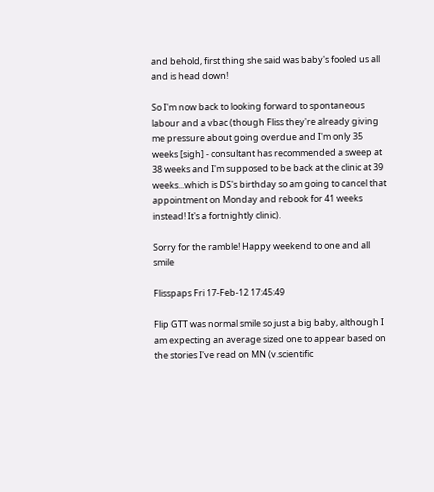and behold, first thing she said was baby's fooled us all and is head down!

So I'm now back to looking forward to spontaneous labour and a vbac (though Fliss they're already giving me pressure about going overdue and I'm only 35 weeks [sigh] - consultant has recommended a sweep at 38 weeks and I'm supposed to be back at the clinic at 39 weeks...which is DS's birthday so am going to cancel that appointment on Monday and rebook for 41 weeks instead! It's a fortnightly clinic).

Sorry for the ramble! Happy weekend to one and all smile

Flisspaps Fri 17-Feb-12 17:45:49

Flip GTT was normal smile so just a big baby, although I am expecting an average sized one to appear based on the stories I've read on MN (v.scientific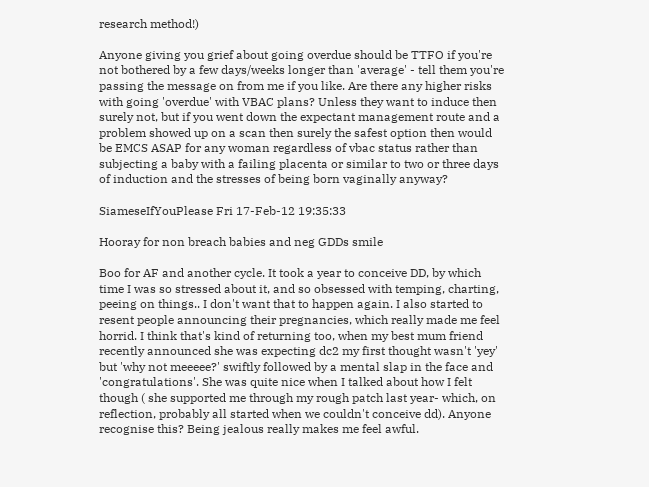research method!)

Anyone giving you grief about going overdue should be TTFO if you're not bothered by a few days/weeks longer than 'average' - tell them you're passing the message on from me if you like. Are there any higher risks with going 'overdue' with VBAC plans? Unless they want to induce then surely not, but if you went down the expectant management route and a problem showed up on a scan then surely the safest option then would be EMCS ASAP for any woman regardless of vbac status rather than subjecting a baby with a failing placenta or similar to two or three days of induction and the stresses of being born vaginally anyway?

SiameseIfYouPlease Fri 17-Feb-12 19:35:33

Hooray for non breach babies and neg GDDs smile

Boo for AF and another cycle. It took a year to conceive DD, by which time I was so stressed about it, and so obsessed with temping, charting, peeing on things.. I don't want that to happen again. I also started to resent people announcing their pregnancies, which really made me feel horrid. I think that's kind of returning too, when my best mum friend recently announced she was expecting dc2 my first thought wasn't 'yey' but 'why not meeeee?' swiftly followed by a mental slap in the face and 'congratulations'. She was quite nice when I talked about how I felt though ( she supported me through my rough patch last year- which, on reflection, probably all started when we couldn't conceive dd). Anyone recognise this? Being jealous really makes me feel awful.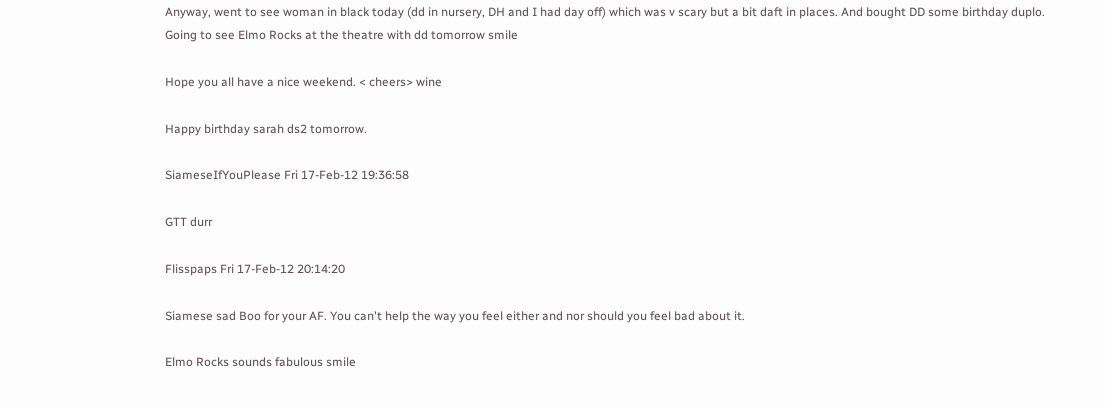Anyway, went to see woman in black today (dd in nursery, DH and I had day off) which was v scary but a bit daft in places. And bought DD some birthday duplo. Going to see Elmo Rocks at the theatre with dd tomorrow smile

Hope you all have a nice weekend. < cheers> wine

Happy birthday sarah ds2 tomorrow.

SiameseIfYouPlease Fri 17-Feb-12 19:36:58

GTT durr

Flisspaps Fri 17-Feb-12 20:14:20

Siamese sad Boo for your AF. You can't help the way you feel either and nor should you feel bad about it.

Elmo Rocks sounds fabulous smile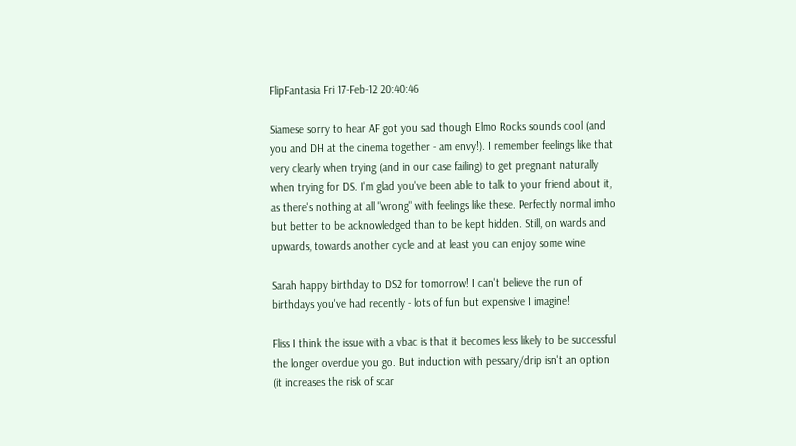FlipFantasia Fri 17-Feb-12 20:40:46

Siamese sorry to hear AF got you sad though Elmo Rocks sounds cool (and you and DH at the cinema together - am envy!). I remember feelings like that very clearly when trying (and in our case failing) to get pregnant naturally when trying for DS. I'm glad you've been able to talk to your friend about it, as there's nothing at all "wrong" with feelings like these. Perfectly normal imho but better to be acknowledged than to be kept hidden. Still, on wards and upwards, towards another cycle and at least you can enjoy some wine

Sarah happy birthday to DS2 for tomorrow! I can't believe the run of birthdays you've had recently - lots of fun but expensive I imagine!

Fliss I think the issue with a vbac is that it becomes less likely to be successful the longer overdue you go. But induction with pessary/drip isn't an option (it increases the risk of scar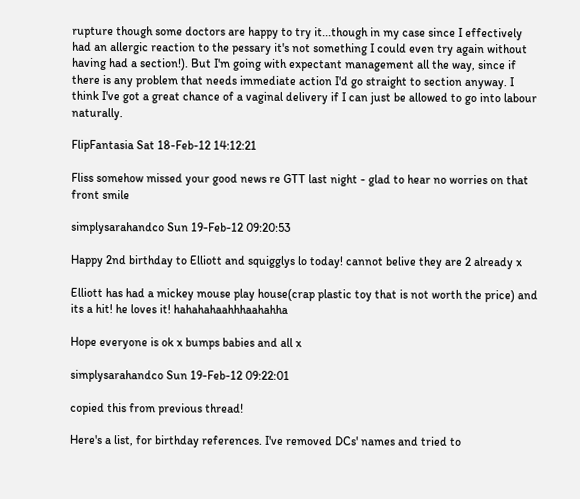rupture though some doctors are happy to try it...though in my case since I effectively had an allergic reaction to the pessary it's not something I could even try again without having had a section!). But I'm going with expectant management all the way, since if there is any problem that needs immediate action I'd go straight to section anyway. I think I've got a great chance of a vaginal delivery if I can just be allowed to go into labour naturally.

FlipFantasia Sat 18-Feb-12 14:12:21

Fliss somehow missed your good news re GTT last night - glad to hear no worries on that front smile

simplysarahandco Sun 19-Feb-12 09:20:53

Happy 2nd birthday to Elliott and squigglys lo today! cannot belive they are 2 already x

Elliott has had a mickey mouse play house(crap plastic toy that is not worth the price) and its a hit! he loves it! hahahahaahhhaahahha

Hope everyone is ok x bumps babies and all x

simplysarahandco Sun 19-Feb-12 09:22:01

copied this from previous thread!

Here's a list, for birthday references. I've removed DCs' names and tried to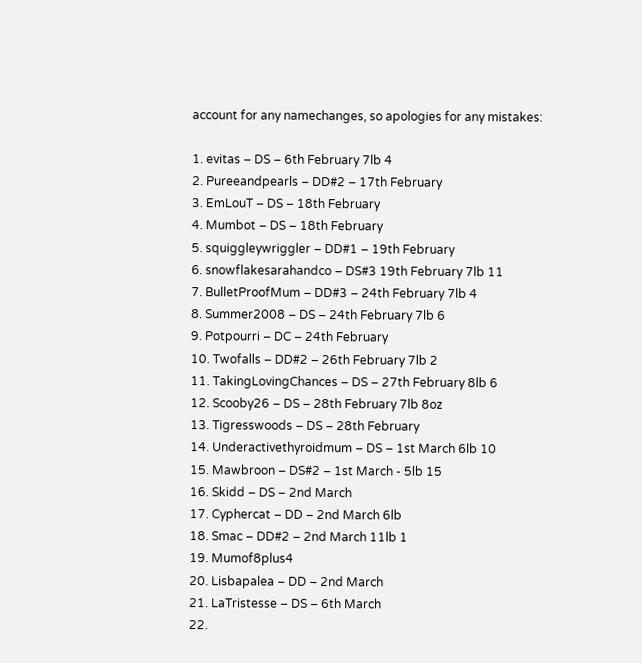account for any namechanges, so apologies for any mistakes:

1. evitas – DS – 6th February 7lb 4
2. Pureeandpearls – DD#2 – 17th February
3. EmLouT – DS – 18th February
4. Mumbot – DS – 18th February
5. squiggleywriggler – DD#1 – 19th February
6. snowflakesarahandco – DS#3 19th February 7lb 11
7. BulletProofMum – DD#3 – 24th February 7lb 4
8. Summer2008 – DS – 24th February 7lb 6
9. Potpourri – DC – 24th February
10. Twofalls – DD#2 – 26th February 7lb 2
11. TakingLovingChances – DS – 27th February 8lb 6
12. Scooby26 – DS – 28th February 7lb 8oz
13. Tigresswoods – DS – 28th February
14. Underactivethyroidmum – DS – 1st March 6lb 10
15. Mawbroon – DS#2 – 1st March - 5lb 15
16. Skidd – DS – 2nd March
17. Cyphercat – DD – 2nd March 6lb
18. Smac – DD#2 – 2nd March 11lb 1
19. Mumof8plus4
20. Lisbapalea – DD – 2nd March
21. LaTristesse – DS – 6th March
22.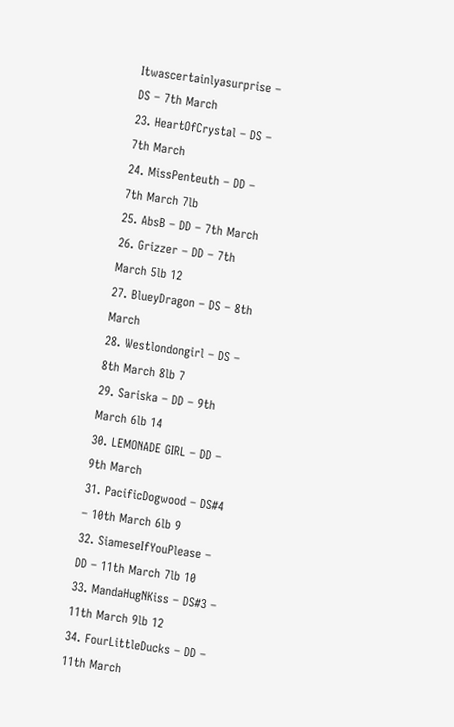Itwascertainlyasurprise – DS – 7th March
23. HeartOfCrystal – DS – 7th March
24. MissPenteuth – DD – 7th March 7lb
25. AbsB – DD – 7th March
26. Grizzer – DD – 7th March 5lb 12
27. BlueyDragon – DS – 8th March
28. Westlondongirl – DS – 8th March 8lb 7
29. Sariska – DD – 9th March 6lb 14
30. LEMONADE GIRL – DD – 9th March
31. PacificDogwood – DS#4 – 10th March 6lb 9
32. SiameseIfYouPlease – DD – 11th March 7lb 10
33. MandaHugNKiss – DS#3 – 11th March 9lb 12
34. FourLittleDucks – DD – 11th March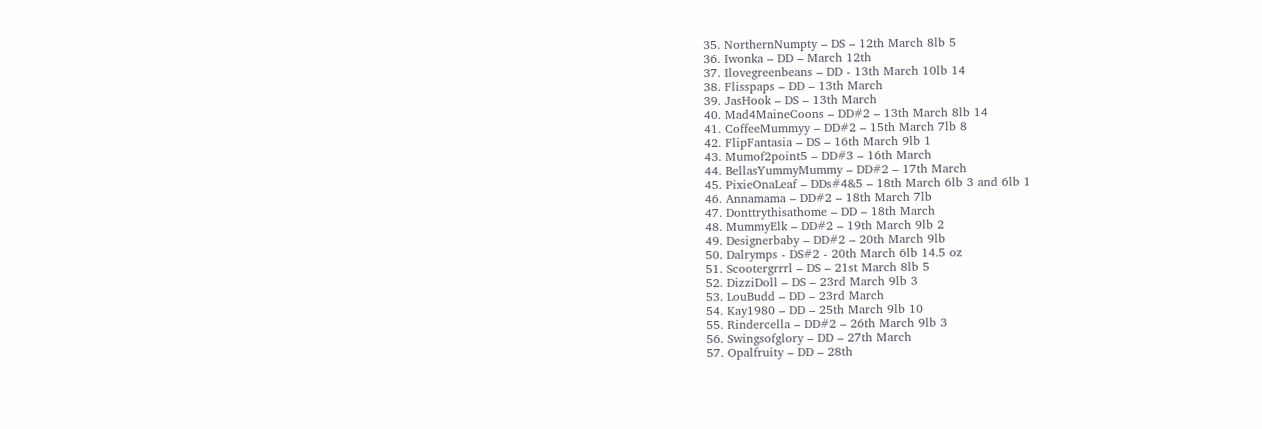35. NorthernNumpty – DS – 12th March 8lb 5
36. Iwonka – DD – March 12th
37. Ilovegreenbeans – DD - 13th March 10lb 14
38. Flisspaps – DD – 13th March
39. JasHook – DS – 13th March
40. Mad4MaineCoons – DD#2 – 13th March 8lb 14
41. CoffeeMummyy – DD#2 – 15th March 7lb 8
42. FlipFantasia – DS – 16th March 9lb 1
43. Mumof2point5 – DD#3 – 16th March
44. BellasYummyMummy – DD#2 – 17th March
45. PixieOnaLeaf – DDs#4&5 – 18th March 6lb 3 and 6lb 1
46. Annamama – DD#2 – 18th March 7lb
47. Donttrythisathome – DD – 18th March
48. MummyElk – DD#2 – 19th March 9lb 2
49. Designerbaby – DD#2 – 20th March 9lb
50. Dalrymps - DS#2 - 20th March 6lb 14.5 oz
51. Scootergrrrl – DS – 21st March 8lb 5
52. DizziDoll – DS – 23rd March 9lb 3
53. LouBudd – DD – 23rd March
54. Kay1980 – DD – 25th March 9lb 10
55. Rindercella – DD#2 – 26th March 9lb 3
56. Swingsofglory – DD – 27th March
57. Opalfruity – DD – 28th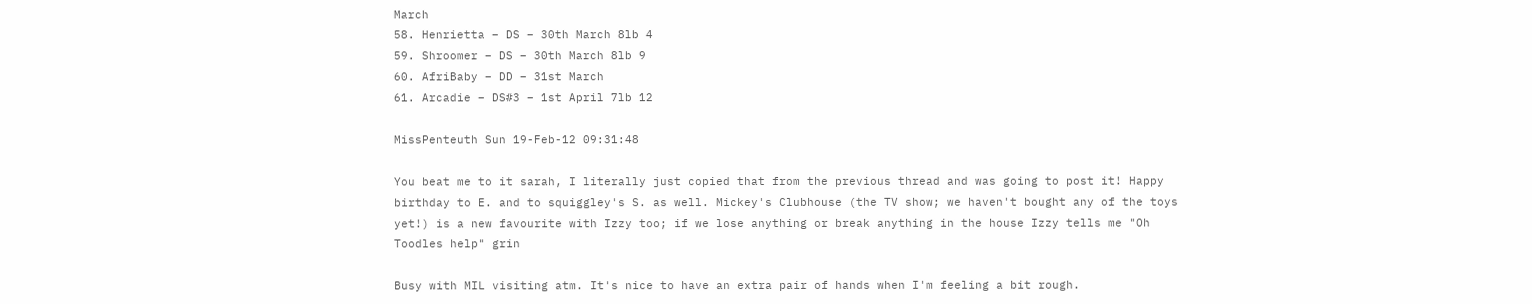March
58. Henrietta – DS – 30th March 8lb 4
59. Shroomer – DS – 30th March 8lb 9
60. AfriBaby – DD – 31st March
61. Arcadie – DS#3 – 1st April 7lb 12

MissPenteuth Sun 19-Feb-12 09:31:48

You beat me to it sarah, I literally just copied that from the previous thread and was going to post it! Happy birthday to E. and to squiggley's S. as well. Mickey's Clubhouse (the TV show; we haven't bought any of the toys yet!) is a new favourite with Izzy too; if we lose anything or break anything in the house Izzy tells me "Oh Toodles help" grin

Busy with MIL visiting atm. It's nice to have an extra pair of hands when I'm feeling a bit rough.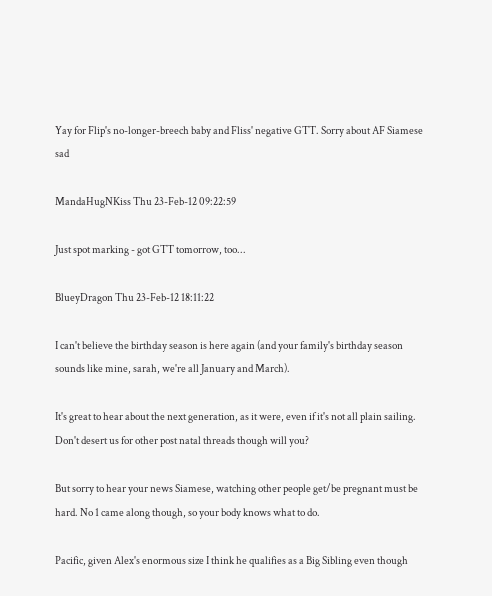Yay for Flip's no-longer-breech baby and Fliss' negative GTT. Sorry about AF Siamese sad

MandaHugNKiss Thu 23-Feb-12 09:22:59

Just spot marking - got GTT tomorrow, too...

BlueyDragon Thu 23-Feb-12 18:11:22

I can't believe the birthday season is here again (and your family's birthday season sounds like mine, sarah, we're all January and March).

It's great to hear about the next generation, as it were, even if it's not all plain sailing. Don't desert us for other post natal threads though will you?

But sorry to hear your news Siamese, watching other people get/be pregnant must be hard. No 1 came along though, so your body knows what to do.

Pacific, given Alex's enormous size I think he qualifies as a Big Sibling even though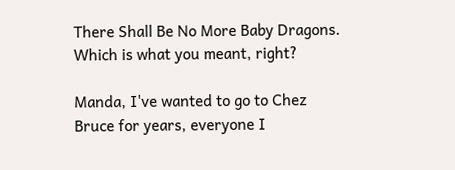There Shall Be No More Baby Dragons. Which is what you meant, right?

Manda, I've wanted to go to Chez Bruce for years, everyone I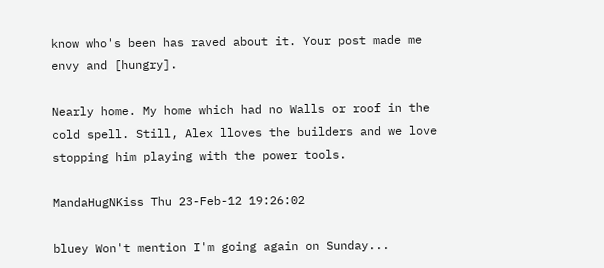know who's been has raved about it. Your post made me envy and [hungry].

Nearly home. My home which had no Walls or roof in the cold spell. Still, Alex lloves the builders and we love stopping him playing with the power tools.

MandaHugNKiss Thu 23-Feb-12 19:26:02

bluey Won't mention I'm going again on Sunday...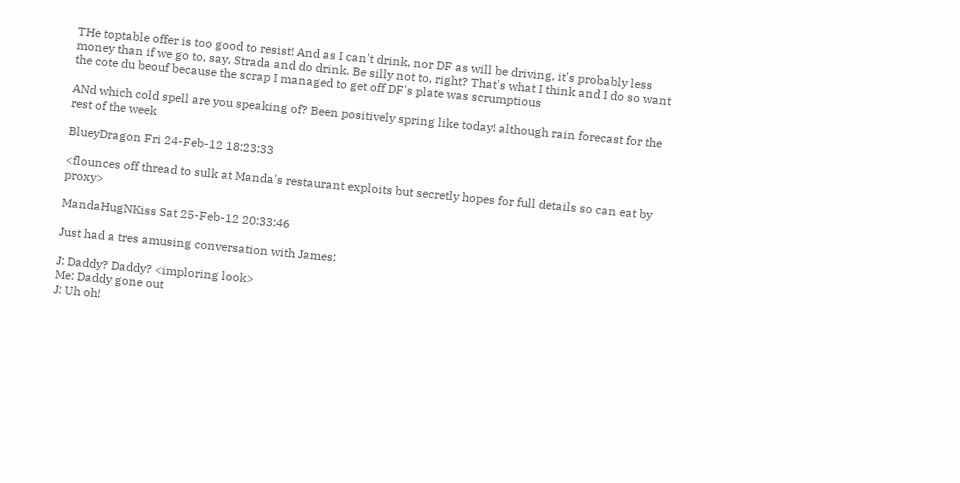THe toptable offer is too good to resist! And as I can't drink, nor DF as will be driving, it's probably less money than if we go to, say, Strada and do drink. Be silly not to, right? That's what I think and I do so want the cote du beouf because the scrap I managed to get off DF's plate was scrumptious

ANd which cold spell are you speaking of? Been positively spring like today! although rain forecast for the rest of the week

BlueyDragon Fri 24-Feb-12 18:23:33

<flounces off thread to sulk at Manda's restaurant exploits but secretly hopes for full details so can eat by proxy>

MandaHugNKiss Sat 25-Feb-12 20:33:46

Just had a tres amusing conversation with James:

J: Daddy? Daddy? <imploring look>
Me: Daddy gone out
J: Uh oh!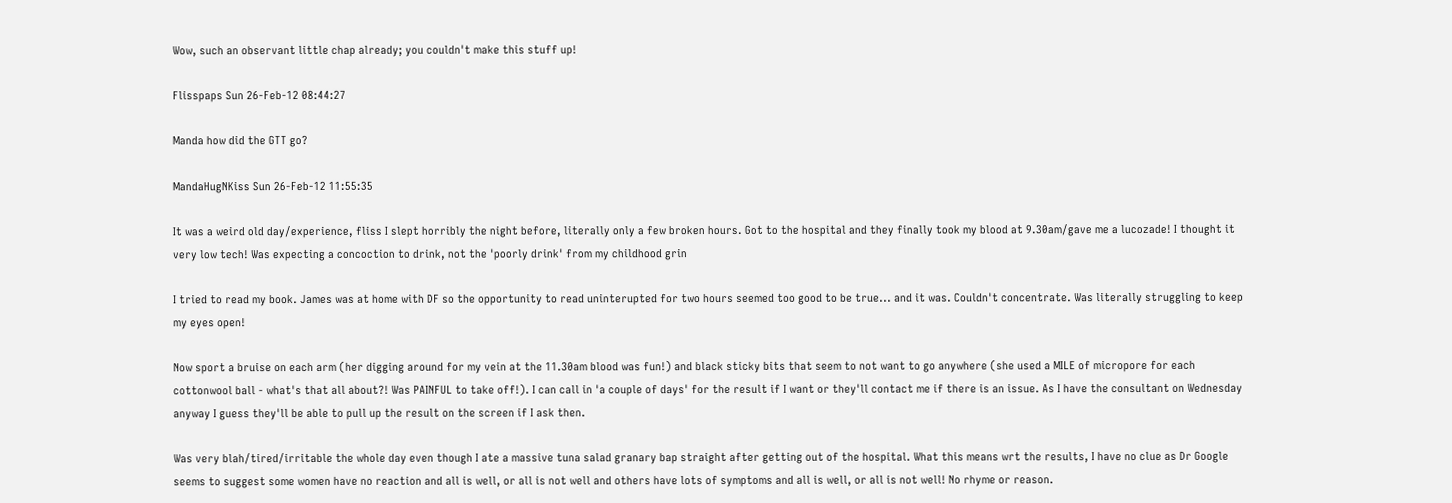Wow, such an observant little chap already; you couldn't make this stuff up!

Flisspaps Sun 26-Feb-12 08:44:27

Manda how did the GTT go?

MandaHugNKiss Sun 26-Feb-12 11:55:35

It was a weird old day/experience, fliss I slept horribly the night before, literally only a few broken hours. Got to the hospital and they finally took my blood at 9.30am/gave me a lucozade! I thought it very low tech! Was expecting a concoction to drink, not the 'poorly drink' from my childhood grin

I tried to read my book. James was at home with DF so the opportunity to read uninterupted for two hours seemed too good to be true... and it was. Couldn't concentrate. Was literally struggling to keep my eyes open!

Now sport a bruise on each arm (her digging around for my vein at the 11.30am blood was fun!) and black sticky bits that seem to not want to go anywhere (she used a MILE of micropore for each cottonwool ball - what's that all about?! Was PAINFUL to take off!). I can call in 'a couple of days' for the result if I want or they'll contact me if there is an issue. As I have the consultant on Wednesday anyway I guess they'll be able to pull up the result on the screen if I ask then.

Was very blah/tired/irritable the whole day even though I ate a massive tuna salad granary bap straight after getting out of the hospital. What this means wrt the results, I have no clue as Dr Google seems to suggest some women have no reaction and all is well, or all is not well and others have lots of symptoms and all is well, or all is not well! No rhyme or reason.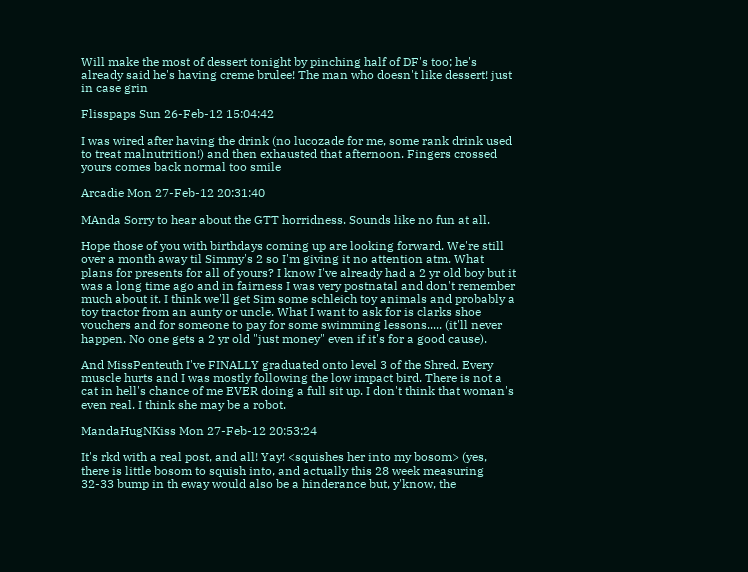Will make the most of dessert tonight by pinching half of DF's too; he's already said he's having creme brulee! The man who doesn't like dessert! just in case grin

Flisspaps Sun 26-Feb-12 15:04:42

I was wired after having the drink (no lucozade for me, some rank drink used to treat malnutrition!) and then exhausted that afternoon. Fingers crossed yours comes back normal too smile

Arcadie Mon 27-Feb-12 20:31:40

MAnda Sorry to hear about the GTT horridness. Sounds like no fun at all.

Hope those of you with birthdays coming up are looking forward. We're still over a month away til Simmy's 2 so I'm giving it no attention atm. What plans for presents for all of yours? I know I've already had a 2 yr old boy but it was a long time ago and in fairness I was very postnatal and don't remember much about it. I think we'll get Sim some schleich toy animals and probably a toy tractor from an aunty or uncle. What I want to ask for is clarks shoe vouchers and for someone to pay for some swimming lessons..... (it'll never happen. No one gets a 2 yr old "just money" even if it's for a good cause).

And MissPenteuth I've FINALLY graduated onto level 3 of the Shred. Every muscle hurts and I was mostly following the low impact bird. There is not a cat in hell's chance of me EVER doing a full sit up. I don't think that woman's even real. I think she may be a robot.

MandaHugNKiss Mon 27-Feb-12 20:53:24

It's rkd with a real post, and all! Yay! <squishes her into my bosom> (yes, there is little bosom to squish into, and actually this 28 week measuring 32-33 bump in th eway would also be a hinderance but, y'know, the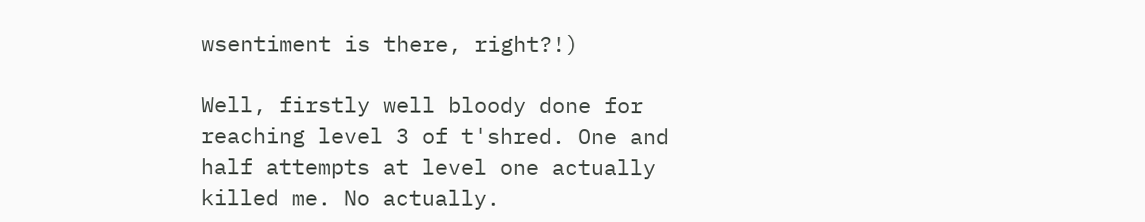wsentiment is there, right?!)

Well, firstly well bloody done for reaching level 3 of t'shred. One and half attempts at level one actually killed me. No actually.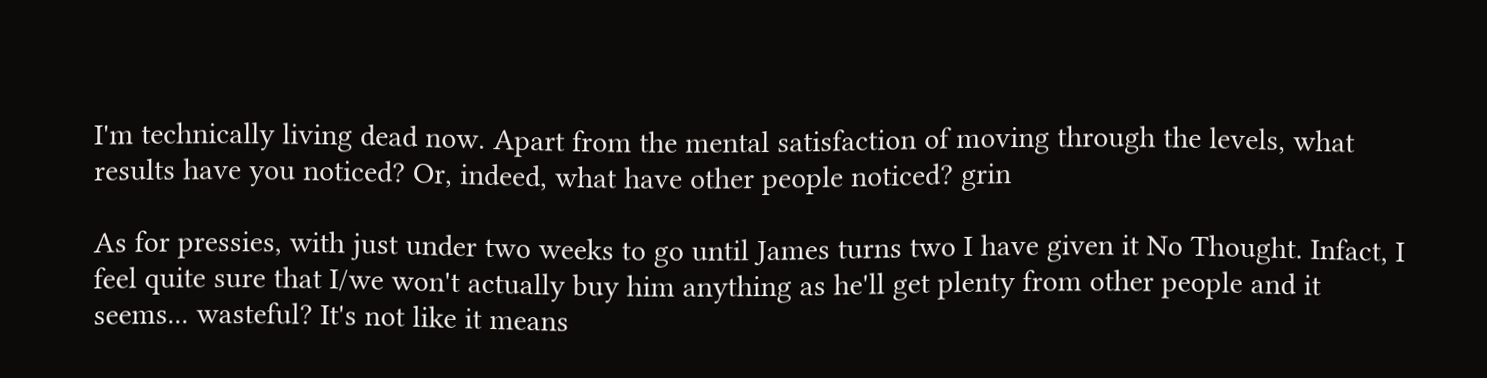I'm technically living dead now. Apart from the mental satisfaction of moving through the levels, what results have you noticed? Or, indeed, what have other people noticed? grin

As for pressies, with just under two weeks to go until James turns two I have given it No Thought. Infact, I feel quite sure that I/we won't actually buy him anything as he'll get plenty from other people and it seems... wasteful? It's not like it means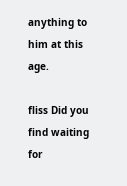anything to him at this age.

fliss Did you find waiting for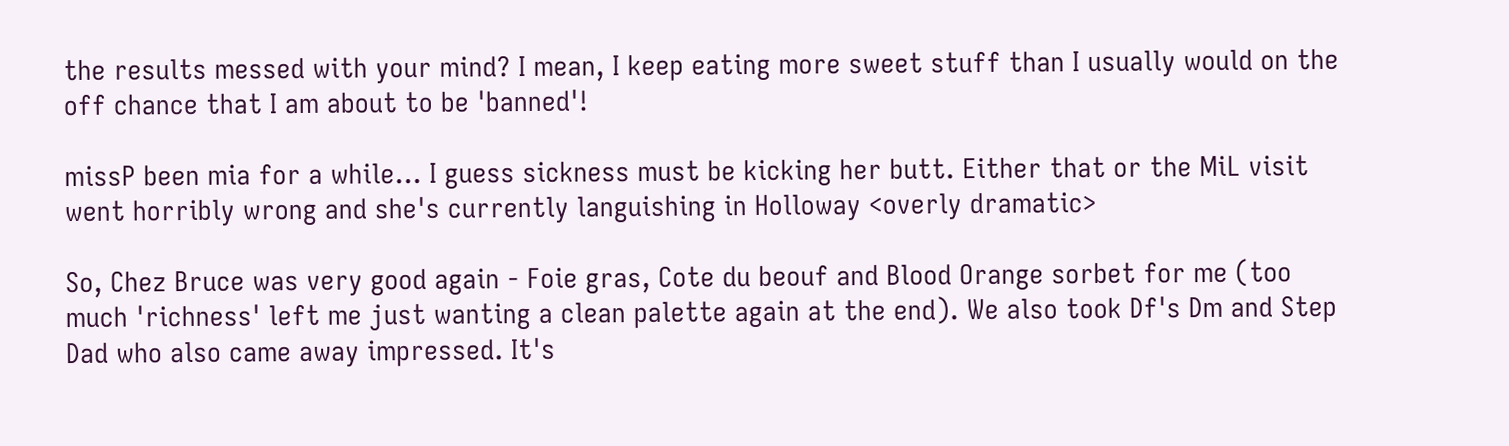the results messed with your mind? I mean, I keep eating more sweet stuff than I usually would on the off chance that I am about to be 'banned'!

missP been mia for a while... I guess sickness must be kicking her butt. Either that or the MiL visit went horribly wrong and she's currently languishing in Holloway <overly dramatic>

So, Chez Bruce was very good again - Foie gras, Cote du beouf and Blood Orange sorbet for me (too much 'richness' left me just wanting a clean palette again at the end). We also took Df's Dm and Step Dad who also came away impressed. It's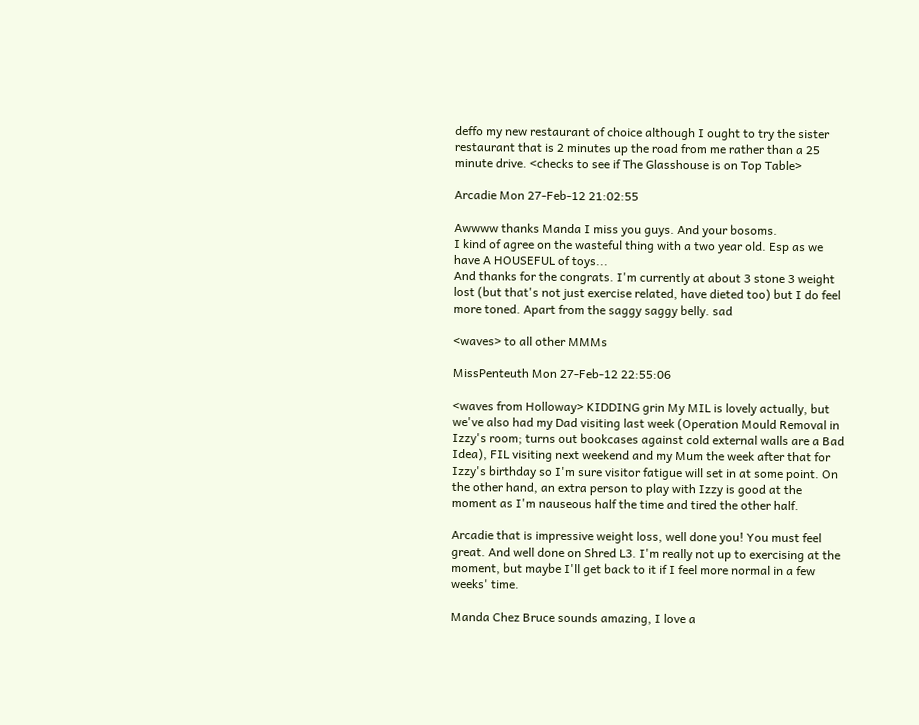deffo my new restaurant of choice although I ought to try the sister restaurant that is 2 minutes up the road from me rather than a 25 minute drive. <checks to see if The Glasshouse is on Top Table>

Arcadie Mon 27-Feb-12 21:02:55

Awwww thanks Manda I miss you guys. And your bosoms.
I kind of agree on the wasteful thing with a two year old. Esp as we have A HOUSEFUL of toys...
And thanks for the congrats. I'm currently at about 3 stone 3 weight lost (but that's not just exercise related, have dieted too) but I do feel more toned. Apart from the saggy saggy belly. sad

<waves> to all other MMMs

MissPenteuth Mon 27-Feb-12 22:55:06

<waves from Holloway> KIDDING grin My MIL is lovely actually, but we've also had my Dad visiting last week (Operation Mould Removal in Izzy's room; turns out bookcases against cold external walls are a Bad Idea), FIL visiting next weekend and my Mum the week after that for Izzy's birthday so I'm sure visitor fatigue will set in at some point. On the other hand, an extra person to play with Izzy is good at the moment as I'm nauseous half the time and tired the other half.

Arcadie that is impressive weight loss, well done you! You must feel great. And well done on Shred L3. I'm really not up to exercising at the moment, but maybe I'll get back to it if I feel more normal in a few weeks' time.

Manda Chez Bruce sounds amazing, I love a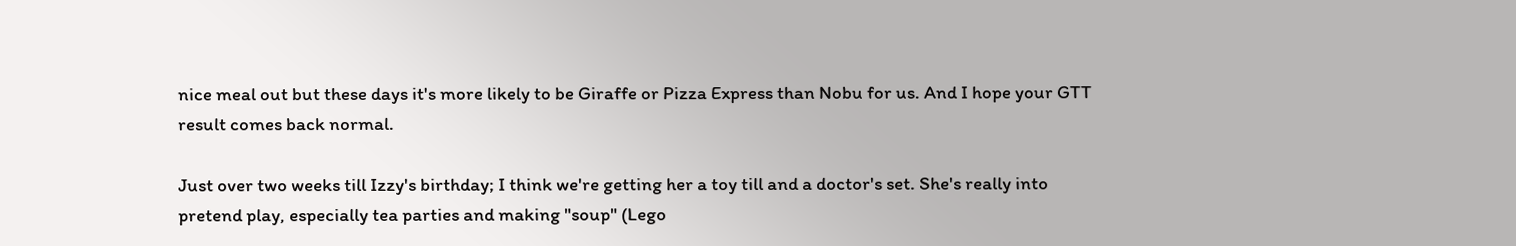nice meal out but these days it's more likely to be Giraffe or Pizza Express than Nobu for us. And I hope your GTT result comes back normal.

Just over two weeks till Izzy's birthday; I think we're getting her a toy till and a doctor's set. She's really into pretend play, especially tea parties and making "soup" (Lego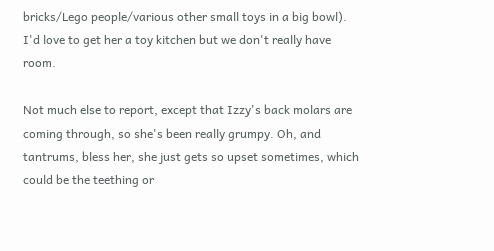bricks/Lego people/various other small toys in a big bowl). I'd love to get her a toy kitchen but we don't really have room.

Not much else to report, except that Izzy's back molars are coming through, so she's been really grumpy. Oh, and tantrums, bless her, she just gets so upset sometimes, which could be the teething or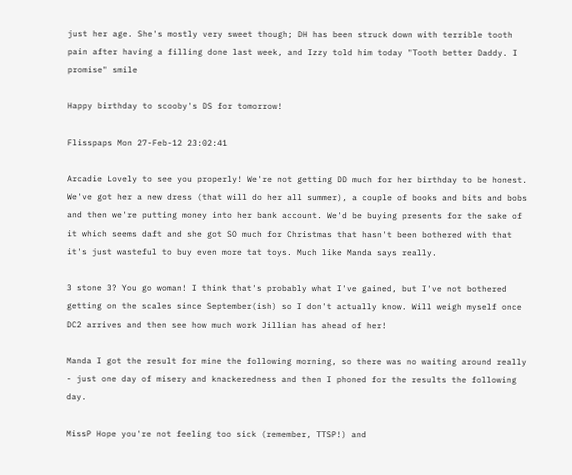just her age. She's mostly very sweet though; DH has been struck down with terrible tooth pain after having a filling done last week, and Izzy told him today "Tooth better Daddy. I promise" smile

Happy birthday to scooby's DS for tomorrow!

Flisspaps Mon 27-Feb-12 23:02:41

Arcadie Lovely to see you properly! We're not getting DD much for her birthday to be honest. We've got her a new dress (that will do her all summer), a couple of books and bits and bobs and then we're putting money into her bank account. We'd be buying presents for the sake of it which seems daft and she got SO much for Christmas that hasn't been bothered with that it's just wasteful to buy even more tat toys. Much like Manda says really.

3 stone 3? You go woman! I think that's probably what I've gained, but I've not bothered getting on the scales since September(ish) so I don't actually know. Will weigh myself once DC2 arrives and then see how much work Jillian has ahead of her!

Manda I got the result for mine the following morning, so there was no waiting around really - just one day of misery and knackeredness and then I phoned for the results the following day.

MissP Hope you're not feeling too sick (remember, TTSP!) and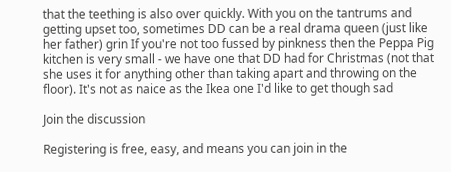that the teething is also over quickly. With you on the tantrums and getting upset too, sometimes DD can be a real drama queen (just like her father) grin If you're not too fussed by pinkness then the Peppa Pig kitchen is very small - we have one that DD had for Christmas (not that she uses it for anything other than taking apart and throwing on the floor). It's not as naice as the Ikea one I'd like to get though sad

Join the discussion

Registering is free, easy, and means you can join in the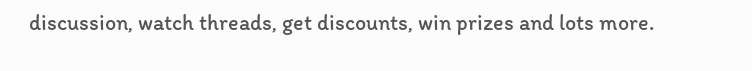discussion, watch threads, get discounts, win prizes and lots more.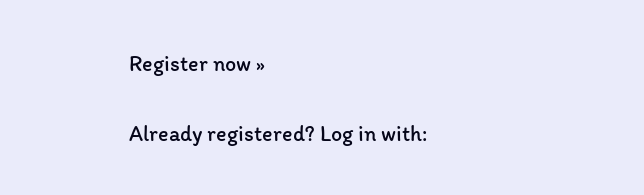Register now »

Already registered? Log in with: